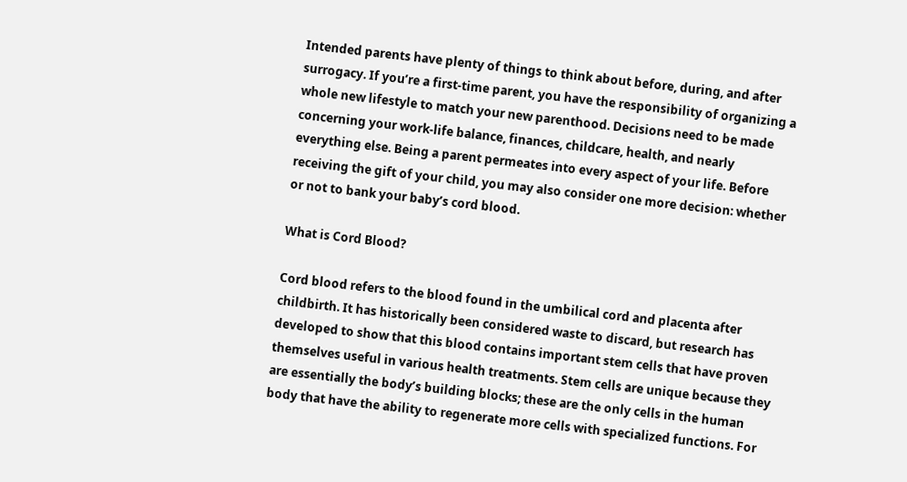Intended parents have plenty of things to think about before, during, and after surrogacy. If you’re a first-time parent, you have the responsibility of organizing a whole new lifestyle to match your new parenthood. Decisions need to be made concerning your work-life balance, finances, childcare, health, and nearly everything else. Being a parent permeates into every aspect of your life. Before receiving the gift of your child, you may also consider one more decision: whether or not to bank your baby’s cord blood.

What is Cord Blood?

Cord blood refers to the blood found in the umbilical cord and placenta after childbirth. It has historically been considered waste to discard, but research has developed to show that this blood contains important stem cells that have proven themselves useful in various health treatments. Stem cells are unique because they are essentially the body’s building blocks; these are the only cells in the human body that have the ability to regenerate more cells with specialized functions. For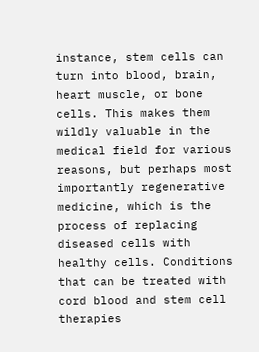instance, stem cells can turn into blood, brain, heart muscle, or bone cells. This makes them wildly valuable in the medical field for various reasons, but perhaps most importantly regenerative medicine, which is the process of replacing diseased cells with healthy cells. Conditions that can be treated with cord blood and stem cell therapies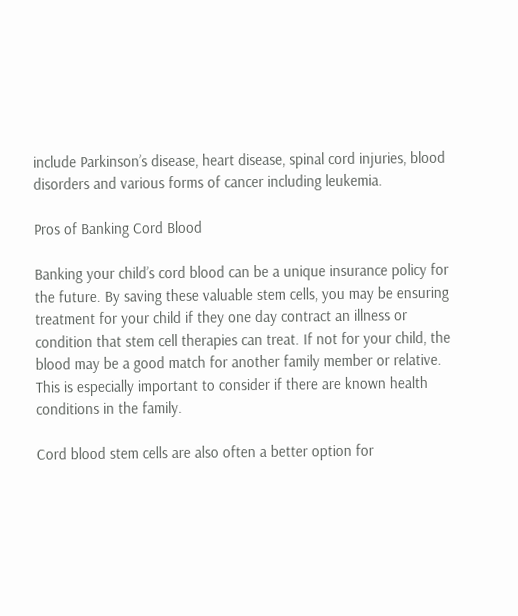include Parkinson’s disease, heart disease, spinal cord injuries, blood disorders and various forms of cancer including leukemia.

Pros of Banking Cord Blood

Banking your child’s cord blood can be a unique insurance policy for the future. By saving these valuable stem cells, you may be ensuring treatment for your child if they one day contract an illness or condition that stem cell therapies can treat. If not for your child, the blood may be a good match for another family member or relative. This is especially important to consider if there are known health conditions in the family.

Cord blood stem cells are also often a better option for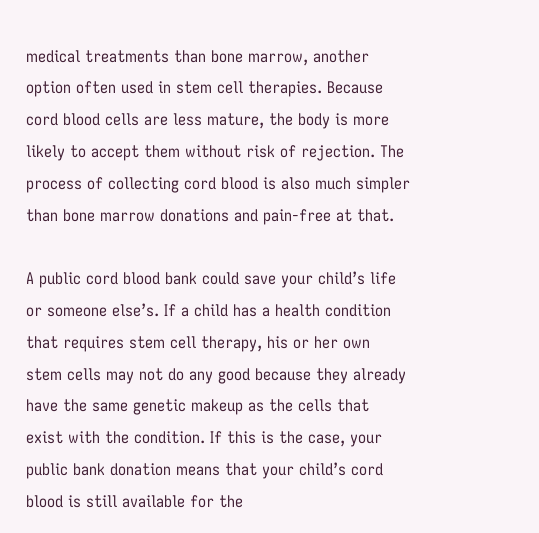medical treatments than bone marrow, another option often used in stem cell therapies. Because cord blood cells are less mature, the body is more likely to accept them without risk of rejection. The process of collecting cord blood is also much simpler than bone marrow donations and pain-free at that.

A public cord blood bank could save your child’s life or someone else’s. If a child has a health condition that requires stem cell therapy, his or her own stem cells may not do any good because they already have the same genetic makeup as the cells that exist with the condition. If this is the case, your public bank donation means that your child’s cord blood is still available for the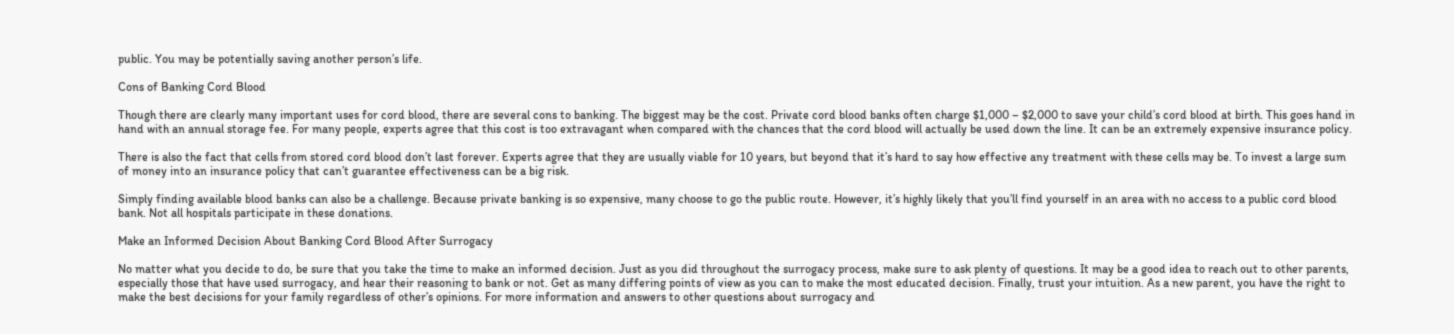public. You may be potentially saving another person’s life.

Cons of Banking Cord Blood

Though there are clearly many important uses for cord blood, there are several cons to banking. The biggest may be the cost. Private cord blood banks often charge $1,000 – $2,000 to save your child’s cord blood at birth. This goes hand in hand with an annual storage fee. For many people, experts agree that this cost is too extravagant when compared with the chances that the cord blood will actually be used down the line. It can be an extremely expensive insurance policy.

There is also the fact that cells from stored cord blood don’t last forever. Experts agree that they are usually viable for 10 years, but beyond that it’s hard to say how effective any treatment with these cells may be. To invest a large sum of money into an insurance policy that can’t guarantee effectiveness can be a big risk.

Simply finding available blood banks can also be a challenge. Because private banking is so expensive, many choose to go the public route. However, it’s highly likely that you’ll find yourself in an area with no access to a public cord blood bank. Not all hospitals participate in these donations.

Make an Informed Decision About Banking Cord Blood After Surrogacy

No matter what you decide to do, be sure that you take the time to make an informed decision. Just as you did throughout the surrogacy process, make sure to ask plenty of questions. It may be a good idea to reach out to other parents, especially those that have used surrogacy, and hear their reasoning to bank or not. Get as many differing points of view as you can to make the most educated decision. Finally, trust your intuition. As a new parent, you have the right to make the best decisions for your family regardless of other’s opinions. For more information and answers to other questions about surrogacy and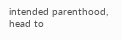intended parenthood, head to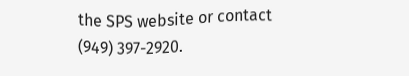the SPS website or contact (949) 397-2920.